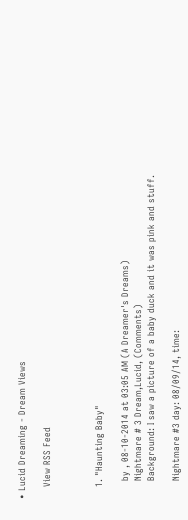• Lucid Dreaming - Dream Views

    View RSS Feed



    1. "Haunting Baby"

      by , 08-10-2014 at 03:05 AM (A Dreamer's Dreams)
      Nightmare # 3 Dream,Lucid, (Comments)
      Background: I saw a picture of a baby duck and it was pink and stuff.

      Nightmare #3 day: 08/09/14, time: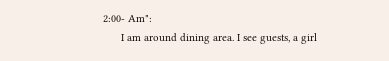2:00- Am":
      I am around dining area. I see guests, a girl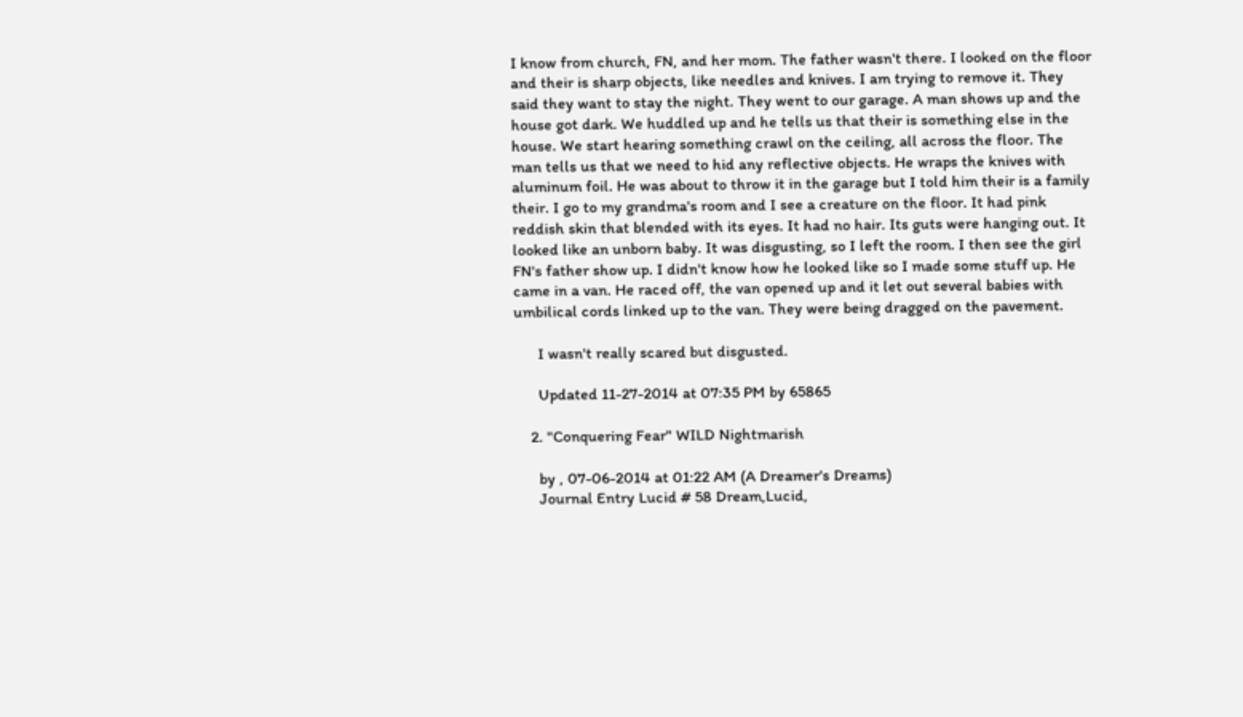I know from church, FN, and her mom. The father wasn't there. I looked on the floor and their is sharp objects, like needles and knives. I am trying to remove it. They said they want to stay the night. They went to our garage. A man shows up and the house got dark. We huddled up and he tells us that their is something else in the house. We start hearing something crawl on the ceiling, all across the floor. The man tells us that we need to hid any reflective objects. He wraps the knives with aluminum foil. He was about to throw it in the garage but I told him their is a family their. I go to my grandma's room and I see a creature on the floor. It had pink reddish skin that blended with its eyes. It had no hair. Its guts were hanging out. It looked like an unborn baby. It was disgusting, so I left the room. I then see the girl FN's father show up. I didn't know how he looked like so I made some stuff up. He came in a van. He raced off, the van opened up and it let out several babies with umbilical cords linked up to the van. They were being dragged on the pavement.

      I wasn't really scared but disgusted.

      Updated 11-27-2014 at 07:35 PM by 65865

    2. "Conquering Fear" WILD Nightmarish

      by , 07-06-2014 at 01:22 AM (A Dreamer's Dreams)
      Journal Entry Lucid # 58 Dream,Lucid,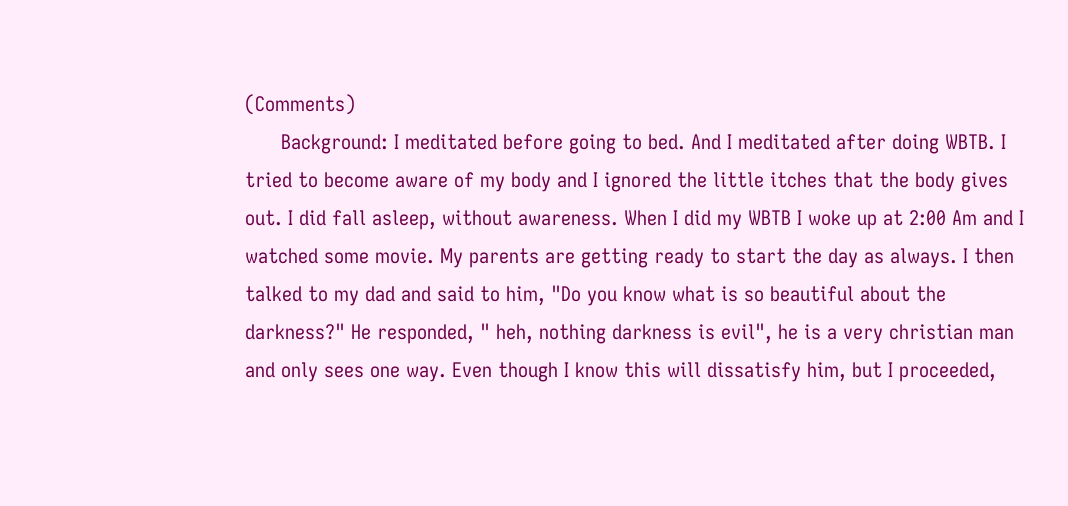(Comments)
      Background: I meditated before going to bed. And I meditated after doing WBTB. I tried to become aware of my body and I ignored the little itches that the body gives out. I did fall asleep, without awareness. When I did my WBTB I woke up at 2:00 Am and I watched some movie. My parents are getting ready to start the day as always. I then talked to my dad and said to him, "Do you know what is so beautiful about the darkness?" He responded, " heh, nothing darkness is evil", he is a very christian man and only sees one way. Even though I know this will dissatisfy him, but I proceeded,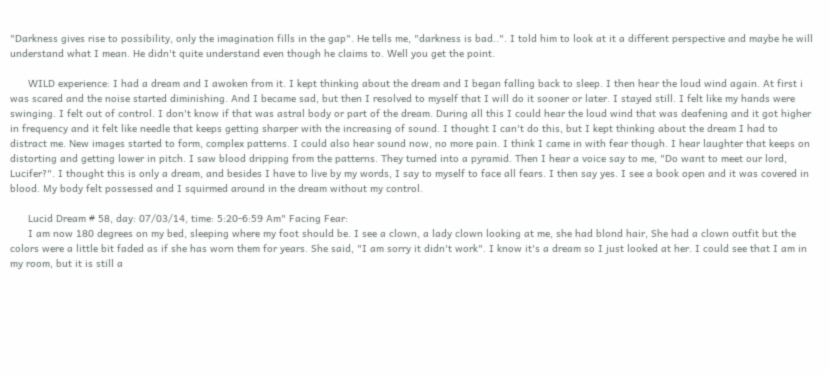"Darkness gives rise to possibility, only the imagination fills in the gap". He tells me, "darkness is bad..". I told him to look at it a different perspective and maybe he will understand what I mean. He didn't quite understand even though he claims to. Well you get the point.

      WILD experience: I had a dream and I awoken from it. I kept thinking about the dream and I began falling back to sleep. I then hear the loud wind again. At first i was scared and the noise started diminishing. And I became sad, but then I resolved to myself that I will do it sooner or later. I stayed still. I felt like my hands were swinging. I felt out of control. I don't know if that was astral body or part of the dream. During all this I could hear the loud wind that was deafening and it got higher in frequency and it felt like needle that keeps getting sharper with the increasing of sound. I thought I can't do this, but I kept thinking about the dream I had to distract me. New images started to form, complex patterns. I could also hear sound now, no more pain. I think I came in with fear though. I hear laughter that keeps on distorting and getting lower in pitch. I saw blood dripping from the patterns. They turned into a pyramid. Then I hear a voice say to me, "Do want to meet our lord, Lucifer?". I thought this is only a dream, and besides I have to live by my words, I say to myself to face all fears. I then say yes. I see a book open and it was covered in blood. My body felt possessed and I squirmed around in the dream without my control.

      Lucid Dream # 58, day: 07/03/14, time: 5:20-6:59 Am" Facing Fear:
      I am now 180 degrees on my bed, sleeping where my foot should be. I see a clown, a lady clown looking at me, she had blond hair, She had a clown outfit but the colors were a little bit faded as if she has worn them for years. She said, "I am sorry it didn't work". I know it's a dream so I just looked at her. I could see that I am in my room, but it is still a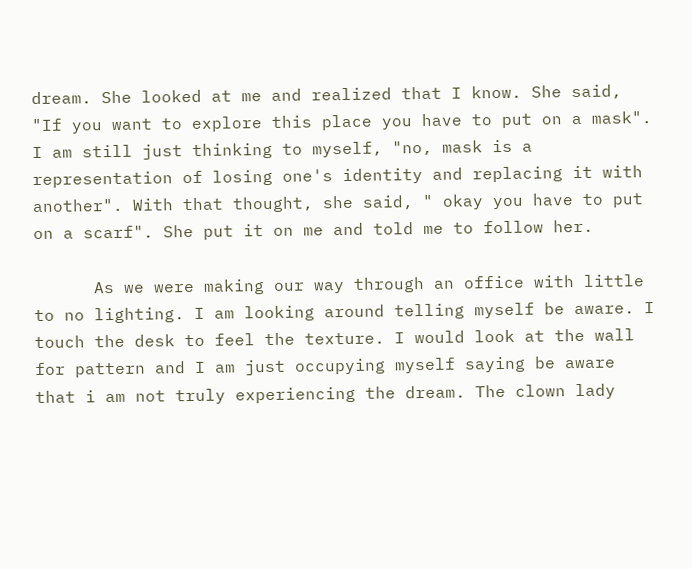dream. She looked at me and realized that I know. She said, "If you want to explore this place you have to put on a mask". I am still just thinking to myself, "no, mask is a representation of losing one's identity and replacing it with another". With that thought, she said, " okay you have to put on a scarf". She put it on me and told me to follow her.

      As we were making our way through an office with little to no lighting. I am looking around telling myself be aware. I touch the desk to feel the texture. I would look at the wall for pattern and I am just occupying myself saying be aware that i am not truly experiencing the dream. The clown lady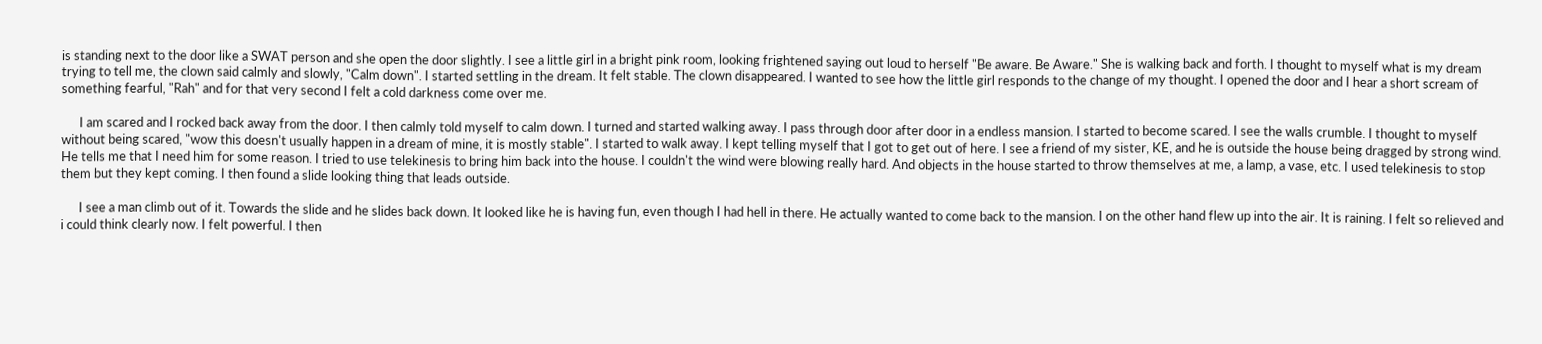is standing next to the door like a SWAT person and she open the door slightly. I see a little girl in a bright pink room, looking frightened saying out loud to herself "Be aware. Be Aware." She is walking back and forth. I thought to myself what is my dream trying to tell me, the clown said calmly and slowly, "Calm down". I started settling in the dream. It felt stable. The clown disappeared. I wanted to see how the little girl responds to the change of my thought. I opened the door and I hear a short scream of something fearful, "Rah" and for that very second I felt a cold darkness come over me.

      I am scared and I rocked back away from the door. I then calmly told myself to calm down. I turned and started walking away. I pass through door after door in a endless mansion. I started to become scared. I see the walls crumble. I thought to myself without being scared, "wow this doesn't usually happen in a dream of mine, it is mostly stable". I started to walk away. I kept telling myself that I got to get out of here. I see a friend of my sister, KE, and he is outside the house being dragged by strong wind. He tells me that I need him for some reason. I tried to use telekinesis to bring him back into the house. I couldn't the wind were blowing really hard. And objects in the house started to throw themselves at me, a lamp, a vase, etc. I used telekinesis to stop them but they kept coming. I then found a slide looking thing that leads outside.

      I see a man climb out of it. Towards the slide and he slides back down. It looked like he is having fun, even though I had hell in there. He actually wanted to come back to the mansion. I on the other hand flew up into the air. It is raining. I felt so relieved and i could think clearly now. I felt powerful. I then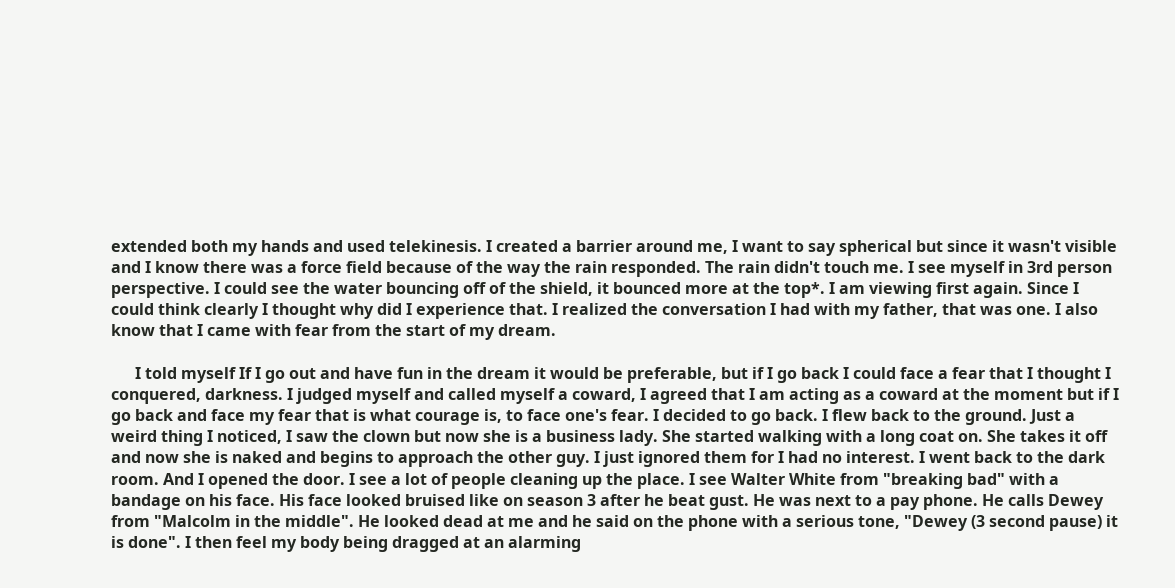extended both my hands and used telekinesis. I created a barrier around me, I want to say spherical but since it wasn't visible and I know there was a force field because of the way the rain responded. The rain didn't touch me. I see myself in 3rd person perspective. I could see the water bouncing off of the shield, it bounced more at the top*. I am viewing first again. Since I could think clearly I thought why did I experience that. I realized the conversation I had with my father, that was one. I also know that I came with fear from the start of my dream.

      I told myself If I go out and have fun in the dream it would be preferable, but if I go back I could face a fear that I thought I conquered, darkness. I judged myself and called myself a coward, I agreed that I am acting as a coward at the moment but if I go back and face my fear that is what courage is, to face one's fear. I decided to go back. I flew back to the ground. Just a weird thing I noticed, I saw the clown but now she is a business lady. She started walking with a long coat on. She takes it off and now she is naked and begins to approach the other guy. I just ignored them for I had no interest. I went back to the dark room. And I opened the door. I see a lot of people cleaning up the place. I see Walter White from "breaking bad" with a bandage on his face. His face looked bruised like on season 3 after he beat gust. He was next to a pay phone. He calls Dewey from "Malcolm in the middle". He looked dead at me and he said on the phone with a serious tone, "Dewey (3 second pause) it is done". I then feel my body being dragged at an alarming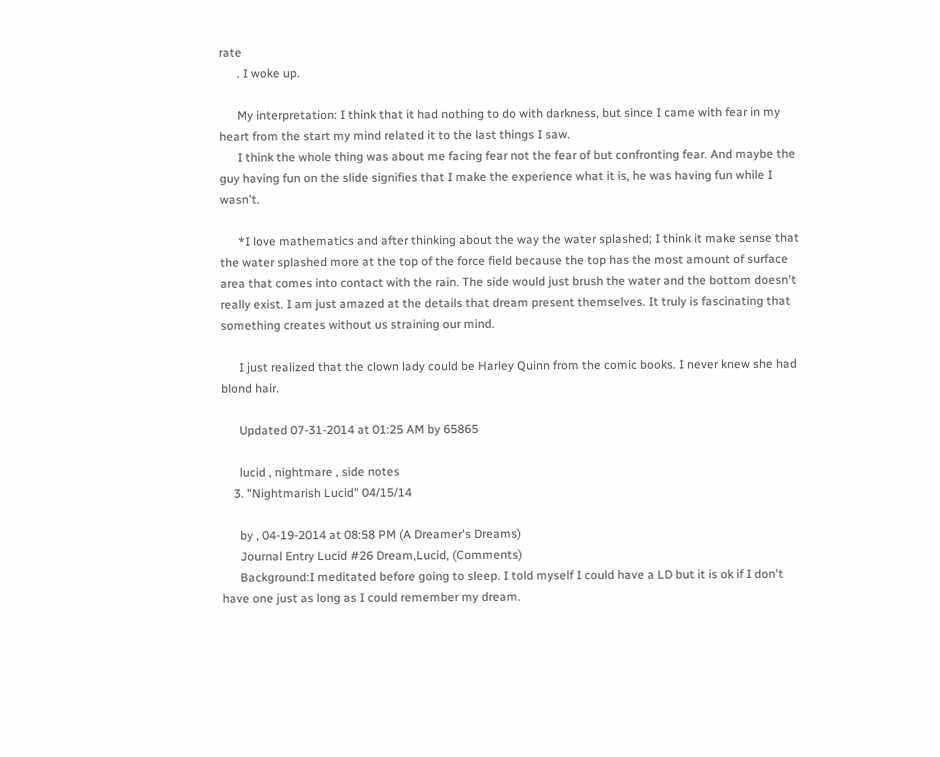rate
      . I woke up.

      My interpretation: I think that it had nothing to do with darkness, but since I came with fear in my heart from the start my mind related it to the last things I saw.
      I think the whole thing was about me facing fear not the fear of but confronting fear. And maybe the guy having fun on the slide signifies that I make the experience what it is, he was having fun while I wasn't.

      *I love mathematics and after thinking about the way the water splashed; I think it make sense that the water splashed more at the top of the force field because the top has the most amount of surface area that comes into contact with the rain. The side would just brush the water and the bottom doesn't really exist. I am just amazed at the details that dream present themselves. It truly is fascinating that something creates without us straining our mind.

      I just realized that the clown lady could be Harley Quinn from the comic books. I never knew she had blond hair.

      Updated 07-31-2014 at 01:25 AM by 65865

      lucid , nightmare , side notes
    3. "Nightmarish Lucid" 04/15/14

      by , 04-19-2014 at 08:58 PM (A Dreamer's Dreams)
      Journal Entry Lucid #26 Dream,Lucid, (Comments)
      Background:I meditated before going to sleep. I told myself I could have a LD but it is ok if I don't have one just as long as I could remember my dream.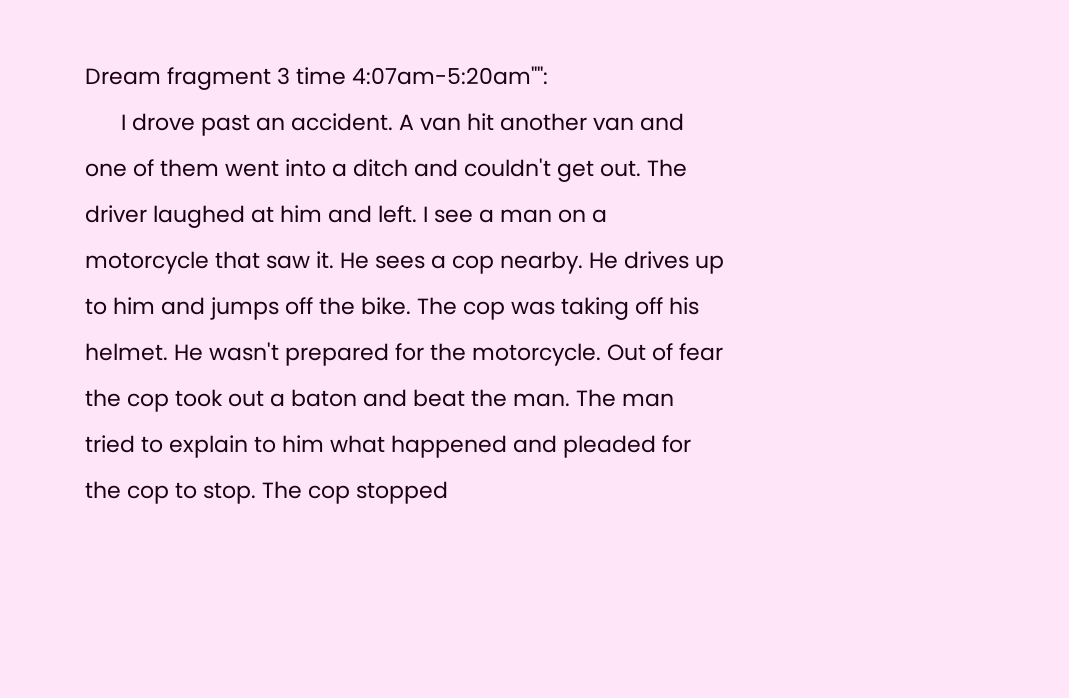Dream fragment 3 time 4:07am-5:20am"":
      I drove past an accident. A van hit another van and one of them went into a ditch and couldn't get out. The driver laughed at him and left. I see a man on a motorcycle that saw it. He sees a cop nearby. He drives up to him and jumps off the bike. The cop was taking off his helmet. He wasn't prepared for the motorcycle. Out of fear the cop took out a baton and beat the man. The man tried to explain to him what happened and pleaded for the cop to stop. The cop stopped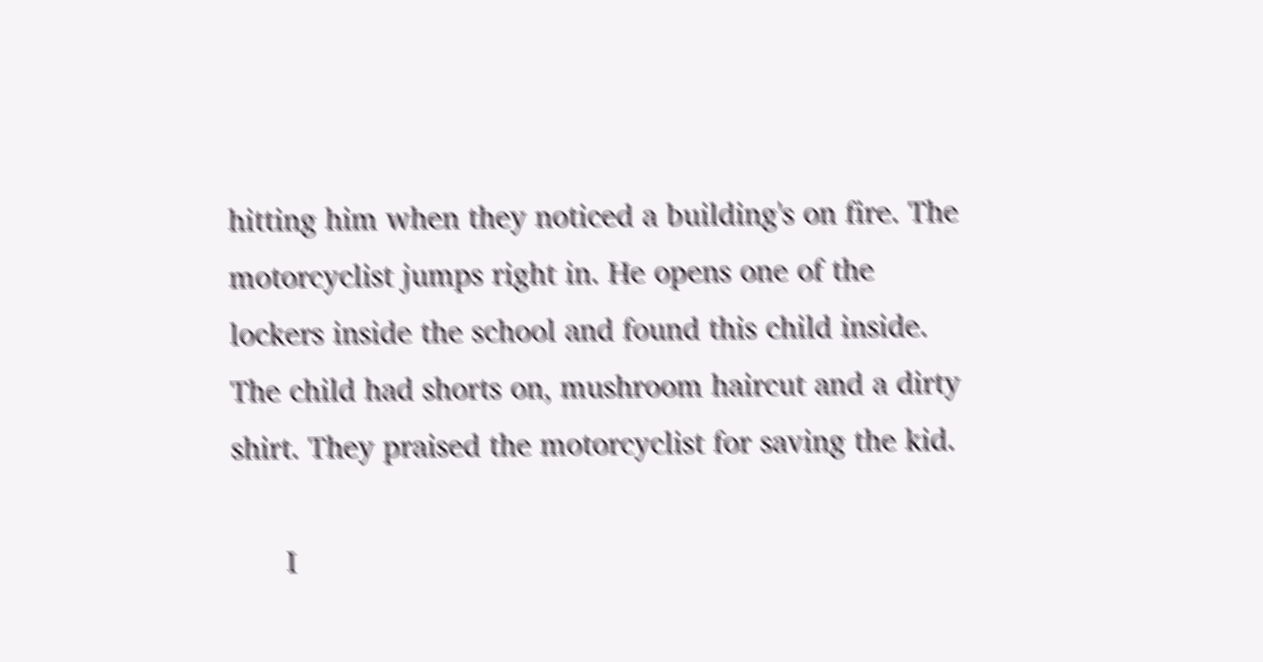hitting him when they noticed a building's on fire. The motorcyclist jumps right in. He opens one of the lockers inside the school and found this child inside. The child had shorts on, mushroom haircut and a dirty shirt. They praised the motorcyclist for saving the kid.

      I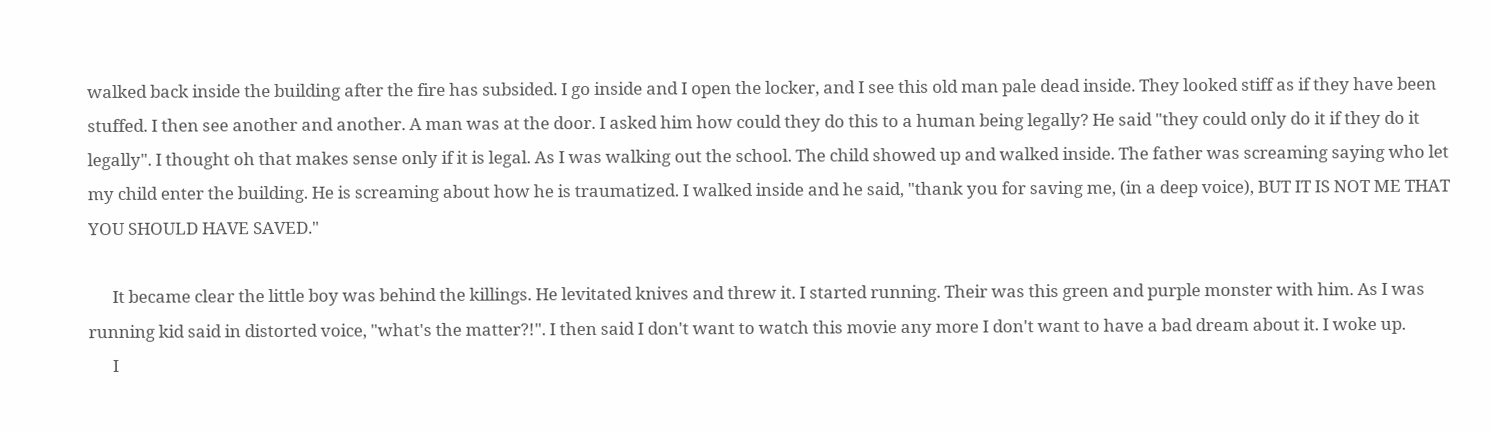walked back inside the building after the fire has subsided. I go inside and I open the locker, and I see this old man pale dead inside. They looked stiff as if they have been stuffed. I then see another and another. A man was at the door. I asked him how could they do this to a human being legally? He said "they could only do it if they do it legally". I thought oh that makes sense only if it is legal. As I was walking out the school. The child showed up and walked inside. The father was screaming saying who let my child enter the building. He is screaming about how he is traumatized. I walked inside and he said, "thank you for saving me, (in a deep voice), BUT IT IS NOT ME THAT YOU SHOULD HAVE SAVED."

      It became clear the little boy was behind the killings. He levitated knives and threw it. I started running. Their was this green and purple monster with him. As I was running kid said in distorted voice, "what's the matter?!". I then said I don't want to watch this movie any more I don't want to have a bad dream about it. I woke up.
      I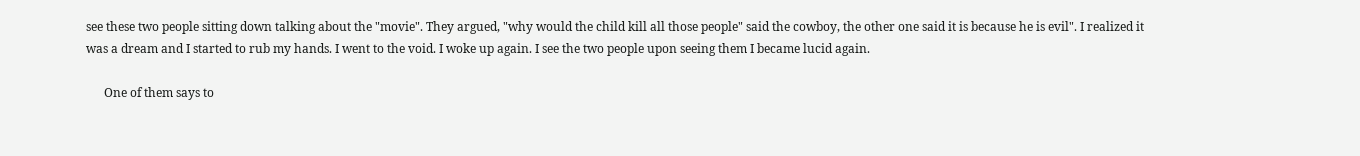see these two people sitting down talking about the "movie". They argued, "why would the child kill all those people" said the cowboy, the other one said it is because he is evil". I realized it was a dream and I started to rub my hands. I went to the void. I woke up again. I see the two people upon seeing them I became lucid again.

      One of them says to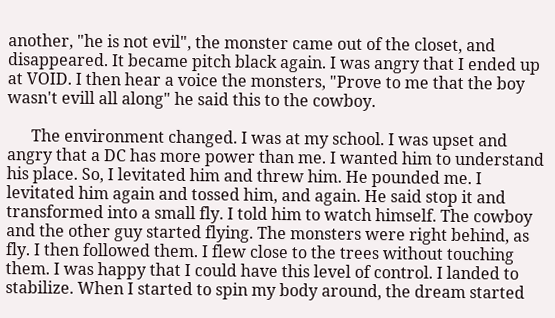another, "he is not evil", the monster came out of the closet, and disappeared. It became pitch black again. I was angry that I ended up at VOID. I then hear a voice the monsters, "Prove to me that the boy wasn't evill all along" he said this to the cowboy.

      The environment changed. I was at my school. I was upset and angry that a DC has more power than me. I wanted him to understand his place. So, I levitated him and threw him. He pounded me. I levitated him again and tossed him, and again. He said stop it and transformed into a small fly. I told him to watch himself. The cowboy and the other guy started flying. The monsters were right behind, as fly. I then followed them. I flew close to the trees without touching them. I was happy that I could have this level of control. I landed to stabilize. When I started to spin my body around, the dream started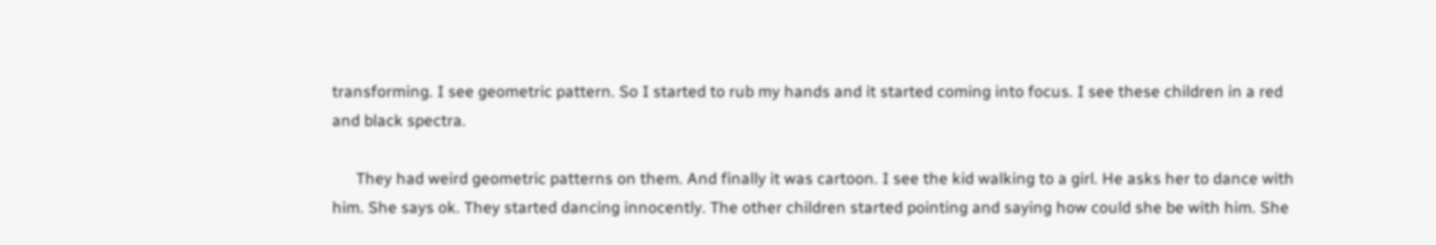transforming. I see geometric pattern. So I started to rub my hands and it started coming into focus. I see these children in a red and black spectra.

      They had weird geometric patterns on them. And finally it was cartoon. I see the kid walking to a girl. He asks her to dance with him. She says ok. They started dancing innocently. The other children started pointing and saying how could she be with him. She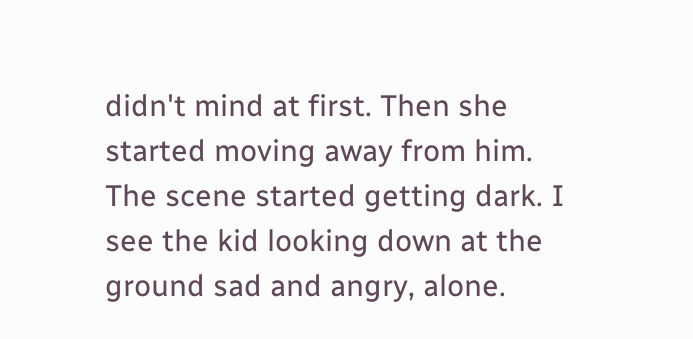didn't mind at first. Then she started moving away from him. The scene started getting dark. I see the kid looking down at the ground sad and angry, alone.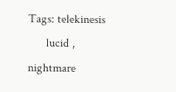Tags: telekinesis
      lucid , nightmare